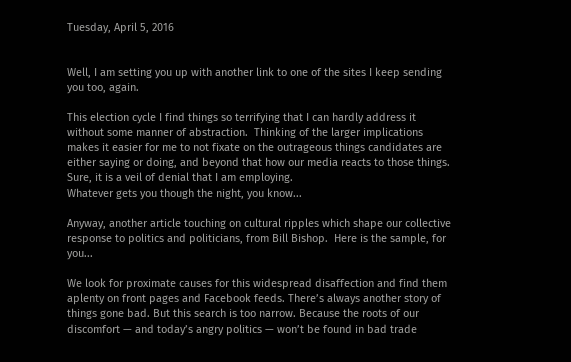Tuesday, April 5, 2016


Well, I am setting you up with another link to one of the sites I keep sending you too, again.

This election cycle I find things so terrifying that I can hardly address it without some manner of abstraction.  Thinking of the larger implications makes it easier for me to not fixate on the outrageous things candidates are either saying or doing, and beyond that how our media reacts to those things.
Sure, it is a veil of denial that I am employing.
Whatever gets you though the night, you know...

Anyway, another article touching on cultural ripples which shape our collective response to politics and politicians, from Bill Bishop.  Here is the sample, for you...

We look for proximate causes for this widespread disaffection and find them aplenty on front pages and Facebook feeds. There’s always another story of things gone bad. But this search is too narrow. Because the roots of our discomfort — and today’s angry politics — won’t be found in bad trade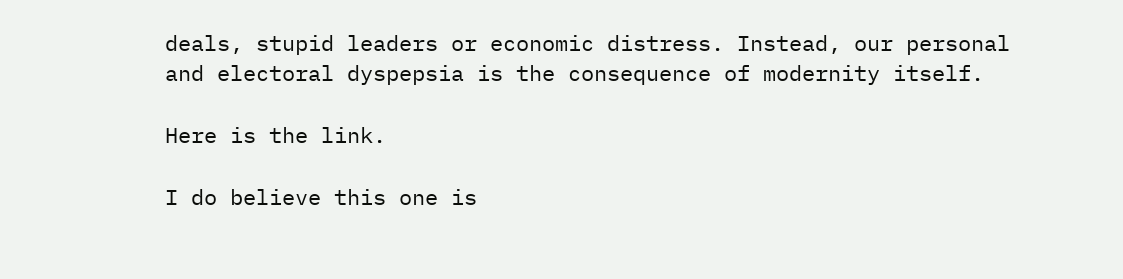deals, stupid leaders or economic distress. Instead, our personal and electoral dyspepsia is the consequence of modernity itself.

Here is the link.

I do believe this one is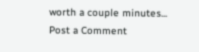worth a couple minutes...
Post a Comment